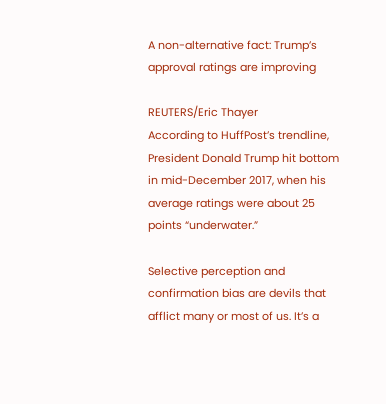A non-alternative fact: Trump’s approval ratings are improving

REUTERS/Eric Thayer
According to HuffPost’s trendline, President Donald Trump hit bottom in mid-December 2017, when his average ratings were about 25 points “underwater.”

Selective perception and confirmation bias are devils that afflict many or most of us. It’s a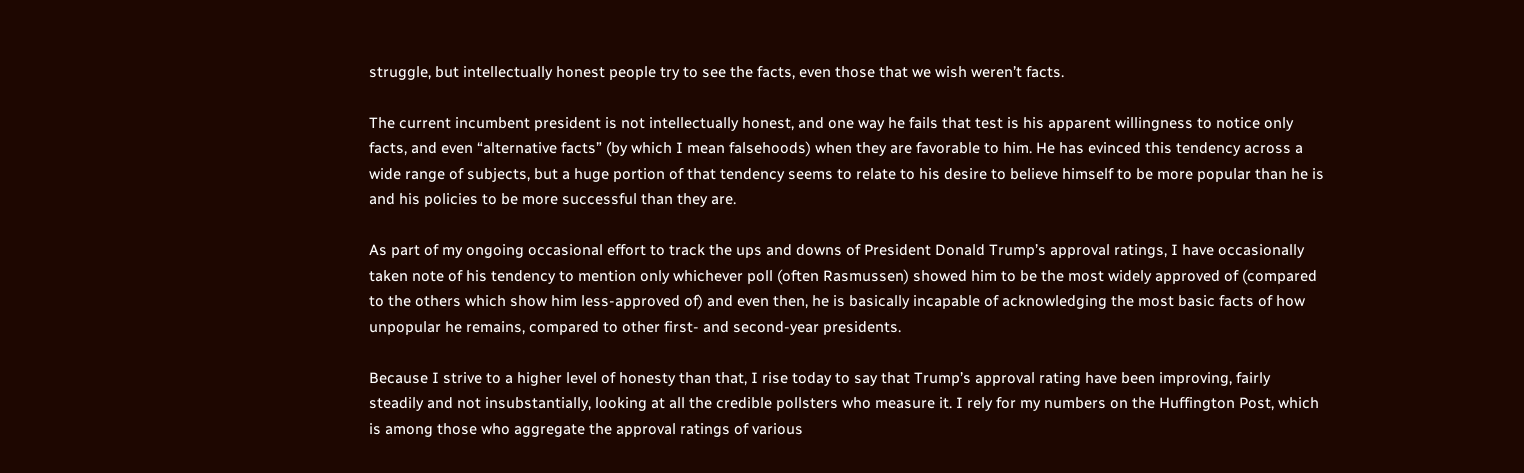struggle, but intellectually honest people try to see the facts, even those that we wish weren’t facts.

The current incumbent president is not intellectually honest, and one way he fails that test is his apparent willingness to notice only facts, and even “alternative facts” (by which I mean falsehoods) when they are favorable to him. He has evinced this tendency across a wide range of subjects, but a huge portion of that tendency seems to relate to his desire to believe himself to be more popular than he is and his policies to be more successful than they are.

As part of my ongoing occasional effort to track the ups and downs of President Donald Trump’s approval ratings, I have occasionally taken note of his tendency to mention only whichever poll (often Rasmussen) showed him to be the most widely approved of (compared to the others which show him less-approved of) and even then, he is basically incapable of acknowledging the most basic facts of how unpopular he remains, compared to other first- and second-year presidents.

Because I strive to a higher level of honesty than that, I rise today to say that Trump’s approval rating have been improving, fairly steadily and not insubstantially, looking at all the credible pollsters who measure it. I rely for my numbers on the Huffington Post, which is among those who aggregate the approval ratings of various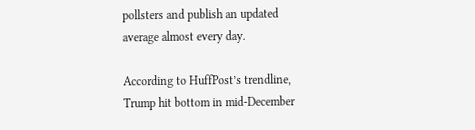pollsters and publish an updated average almost every day.

According to HuffPost’s trendline, Trump hit bottom in mid-December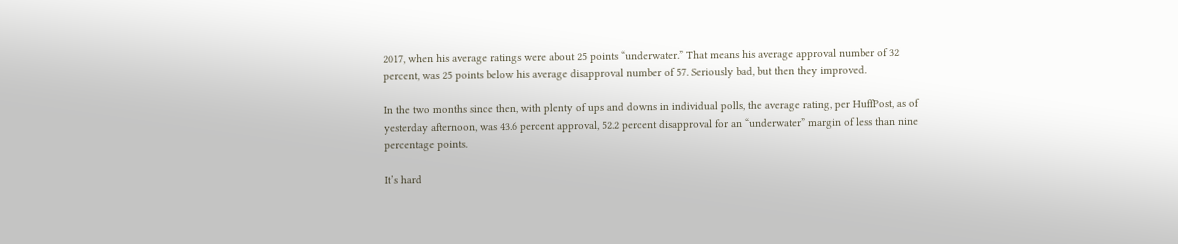2017, when his average ratings were about 25 points “underwater.” That means his average approval number of 32 percent, was 25 points below his average disapproval number of 57. Seriously bad, but then they improved.

In the two months since then, with plenty of ups and downs in individual polls, the average rating, per HuffPost, as of yesterday afternoon, was 43.6 percent approval, 52.2 percent disapproval for an “underwater” margin of less than nine percentage points.

It’s hard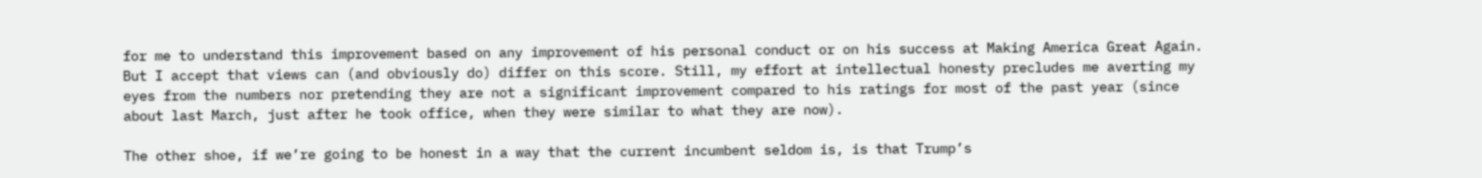for me to understand this improvement based on any improvement of his personal conduct or on his success at Making America Great Again. But I accept that views can (and obviously do) differ on this score. Still, my effort at intellectual honesty precludes me averting my eyes from the numbers nor pretending they are not a significant improvement compared to his ratings for most of the past year (since about last March, just after he took office, when they were similar to what they are now).

The other shoe, if we’re going to be honest in a way that the current incumbent seldom is, is that Trump’s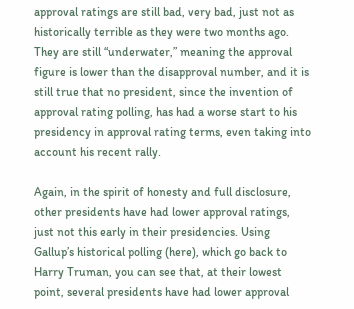approval ratings are still bad, very bad, just not as historically terrible as they were two months ago. They are still “underwater,” meaning the approval figure is lower than the disapproval number, and it is still true that no president, since the invention of approval rating polling, has had a worse start to his presidency in approval rating terms, even taking into account his recent rally.

Again, in the spirit of honesty and full disclosure, other presidents have had lower approval ratings, just not this early in their presidencies. Using Gallup’s historical polling (here), which go back to Harry Truman, you can see that, at their lowest point, several presidents have had lower approval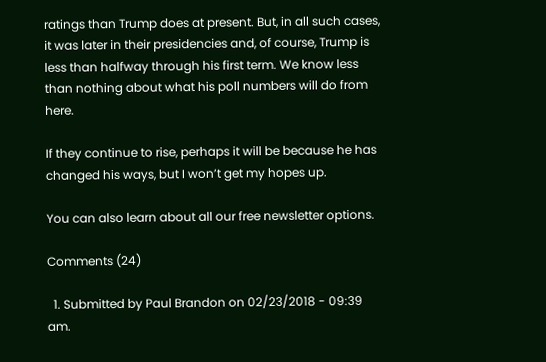ratings than Trump does at present. But, in all such cases, it was later in their presidencies and, of course, Trump is less than halfway through his first term. We know less than nothing about what his poll numbers will do from here.

If they continue to rise, perhaps it will be because he has changed his ways, but I won’t get my hopes up.

You can also learn about all our free newsletter options.

Comments (24)

  1. Submitted by Paul Brandon on 02/23/2018 - 09:39 am.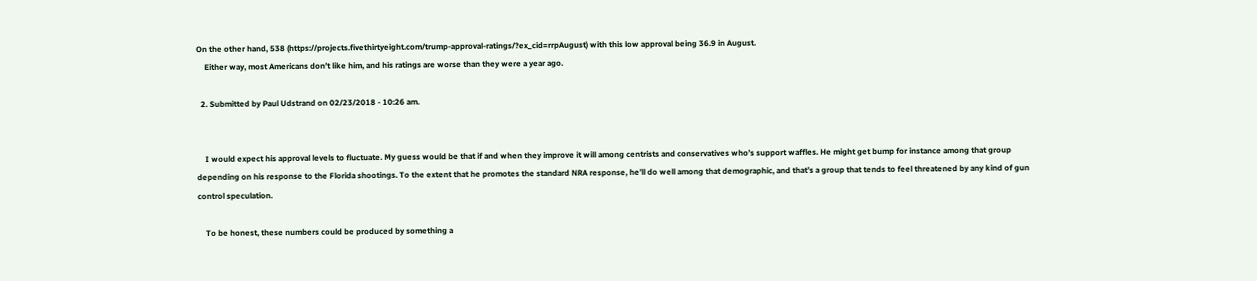On the other hand, 538 (https://projects.fivethirtyeight.com/trump-approval-ratings/?ex_cid=rrpAugust) with this low approval being 36.9 in August.
    Either way, most Americans don’t like him, and his ratings are worse than they were a year ago.

  2. Submitted by Paul Udstrand on 02/23/2018 - 10:26 am.


    I would expect his approval levels to fluctuate. My guess would be that if and when they improve it will among centrists and conservatives who’s support waffles. He might get bump for instance among that group depending on his response to the Florida shootings. To the extent that he promotes the standard NRA response, he’ll do well among that demographic, and that’s a group that tends to feel threatened by any kind of gun control speculation.

    To be honest, these numbers could be produced by something a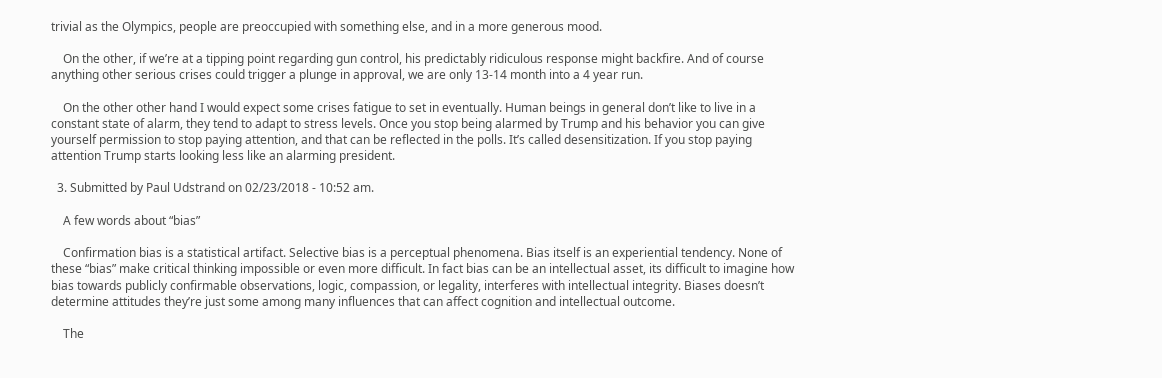trivial as the Olympics, people are preoccupied with something else, and in a more generous mood.

    On the other, if we’re at a tipping point regarding gun control, his predictably ridiculous response might backfire. And of course anything other serious crises could trigger a plunge in approval, we are only 13-14 month into a 4 year run.

    On the other other hand I would expect some crises fatigue to set in eventually. Human beings in general don’t like to live in a constant state of alarm, they tend to adapt to stress levels. Once you stop being alarmed by Trump and his behavior you can give yourself permission to stop paying attention, and that can be reflected in the polls. It’s called desensitization. If you stop paying attention Trump starts looking less like an alarming president.

  3. Submitted by Paul Udstrand on 02/23/2018 - 10:52 am.

    A few words about “bias”

    Confirmation bias is a statistical artifact. Selective bias is a perceptual phenomena. Bias itself is an experiential tendency. None of these “bias” make critical thinking impossible or even more difficult. In fact bias can be an intellectual asset, its difficult to imagine how bias towards publicly confirmable observations, logic, compassion, or legality, interferes with intellectual integrity. Biases doesn’t determine attitudes they’re just some among many influences that can affect cognition and intellectual outcome.

    The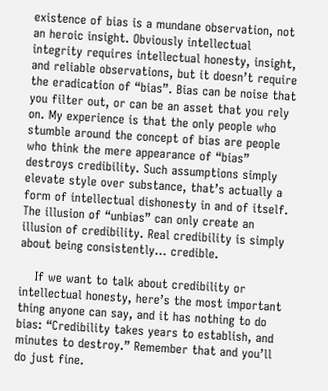existence of bias is a mundane observation, not an heroic insight. Obviously intellectual integrity requires intellectual honesty, insight, and reliable observations, but it doesn’t require the eradication of “bias”. Bias can be noise that you filter out, or can be an asset that you rely on. My experience is that the only people who stumble around the concept of bias are people who think the mere appearance of “bias” destroys credibility. Such assumptions simply elevate style over substance, that’s actually a form of intellectual dishonesty in and of itself. The illusion of “unbias” can only create an illusion of credibility. Real credibility is simply about being consistently… credible.

    If we want to talk about credibility or intellectual honesty, here’s the most important thing anyone can say, and it has nothing to do bias: “Credibility takes years to establish, and minutes to destroy.” Remember that and you’ll do just fine.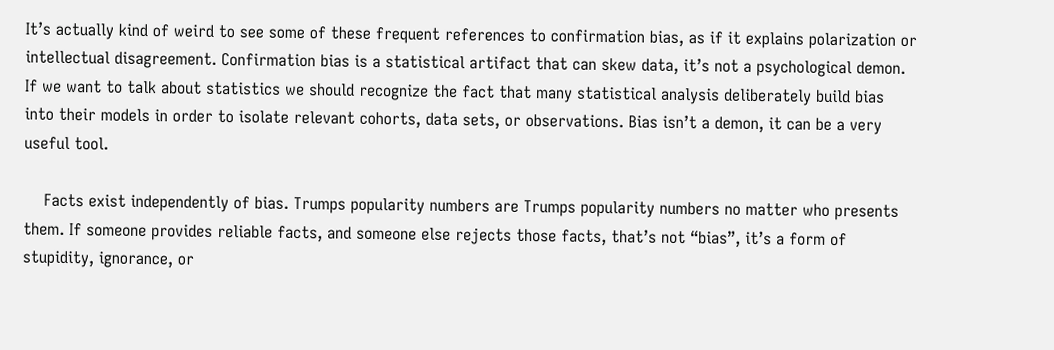It’s actually kind of weird to see some of these frequent references to confirmation bias, as if it explains polarization or intellectual disagreement. Confirmation bias is a statistical artifact that can skew data, it’s not a psychological demon. If we want to talk about statistics we should recognize the fact that many statistical analysis deliberately build bias into their models in order to isolate relevant cohorts, data sets, or observations. Bias isn’t a demon, it can be a very useful tool.

    Facts exist independently of bias. Trumps popularity numbers are Trumps popularity numbers no matter who presents them. If someone provides reliable facts, and someone else rejects those facts, that’s not “bias”, it’s a form of stupidity, ignorance, or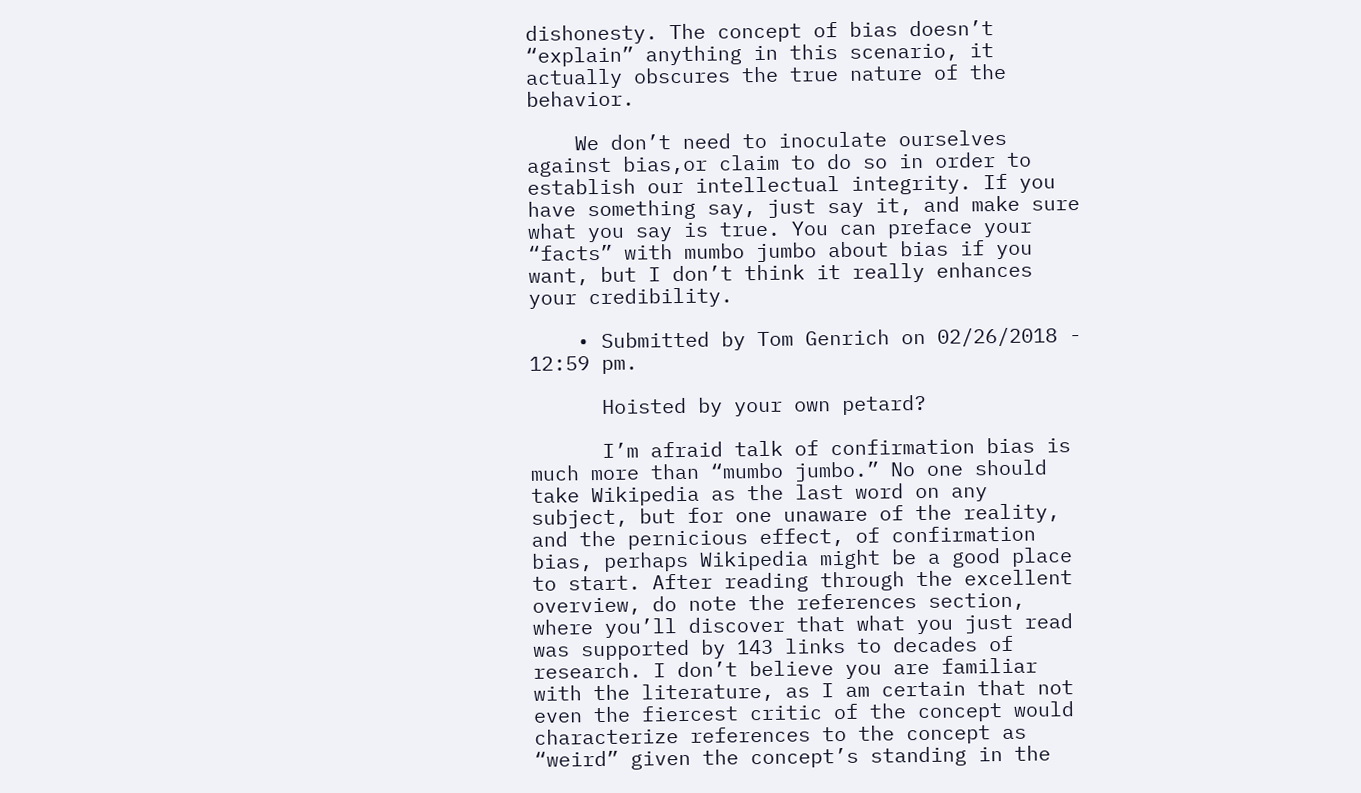dishonesty. The concept of bias doesn’t “explain” anything in this scenario, it actually obscures the true nature of the behavior.

    We don’t need to inoculate ourselves against bias,or claim to do so in order to establish our intellectual integrity. If you have something say, just say it, and make sure what you say is true. You can preface your “facts” with mumbo jumbo about bias if you want, but I don’t think it really enhances your credibility.

    • Submitted by Tom Genrich on 02/26/2018 - 12:59 pm.

      Hoisted by your own petard?

      I’m afraid talk of confirmation bias is much more than “mumbo jumbo.” No one should take Wikipedia as the last word on any subject, but for one unaware of the reality, and the pernicious effect, of confirmation bias, perhaps Wikipedia might be a good place to start. After reading through the excellent overview, do note the references section, where you’ll discover that what you just read was supported by 143 links to decades of research. I don’t believe you are familiar with the literature, as I am certain that not even the fiercest critic of the concept would characterize references to the concept as “weird” given the concept’s standing in the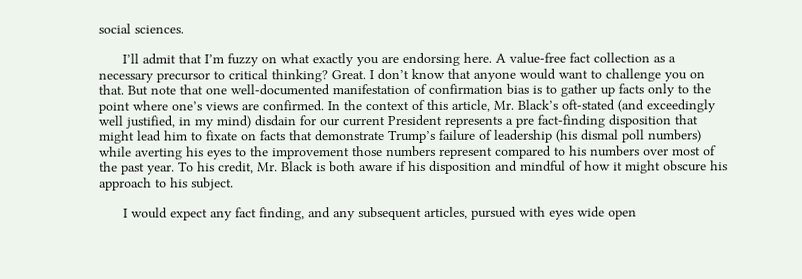social sciences.

      I’ll admit that I’m fuzzy on what exactly you are endorsing here. A value-free fact collection as a necessary precursor to critical thinking? Great. I don’t know that anyone would want to challenge you on that. But note that one well-documented manifestation of confirmation bias is to gather up facts only to the point where one’s views are confirmed. In the context of this article, Mr. Black’s oft-stated (and exceedingly well justified, in my mind) disdain for our current President represents a pre fact-finding disposition that might lead him to fixate on facts that demonstrate Trump’s failure of leadership (his dismal poll numbers) while averting his eyes to the improvement those numbers represent compared to his numbers over most of the past year. To his credit, Mr. Black is both aware if his disposition and mindful of how it might obscure his approach to his subject.

      I would expect any fact finding, and any subsequent articles, pursued with eyes wide open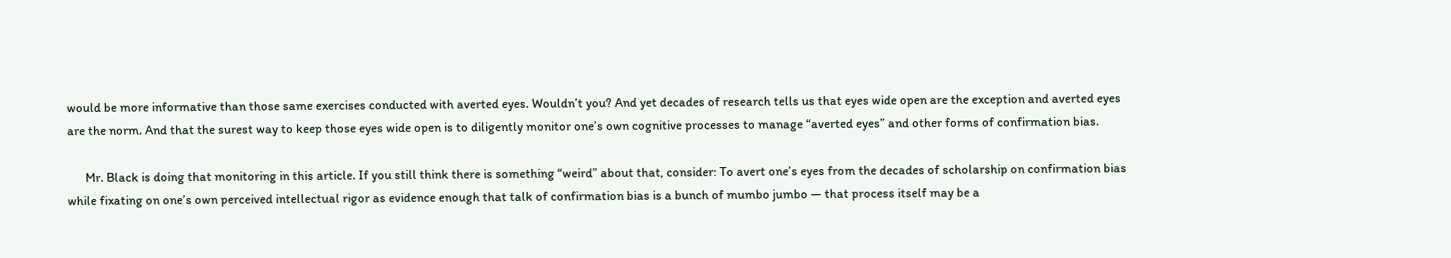would be more informative than those same exercises conducted with averted eyes. Wouldn’t you? And yet decades of research tells us that eyes wide open are the exception and averted eyes are the norm. And that the surest way to keep those eyes wide open is to diligently monitor one’s own cognitive processes to manage “averted eyes” and other forms of confirmation bias.

      Mr. Black is doing that monitoring in this article. If you still think there is something “weird” about that, consider: To avert one’s eyes from the decades of scholarship on confirmation bias while fixating on one’s own perceived intellectual rigor as evidence enough that talk of confirmation bias is a bunch of mumbo jumbo — that process itself may be a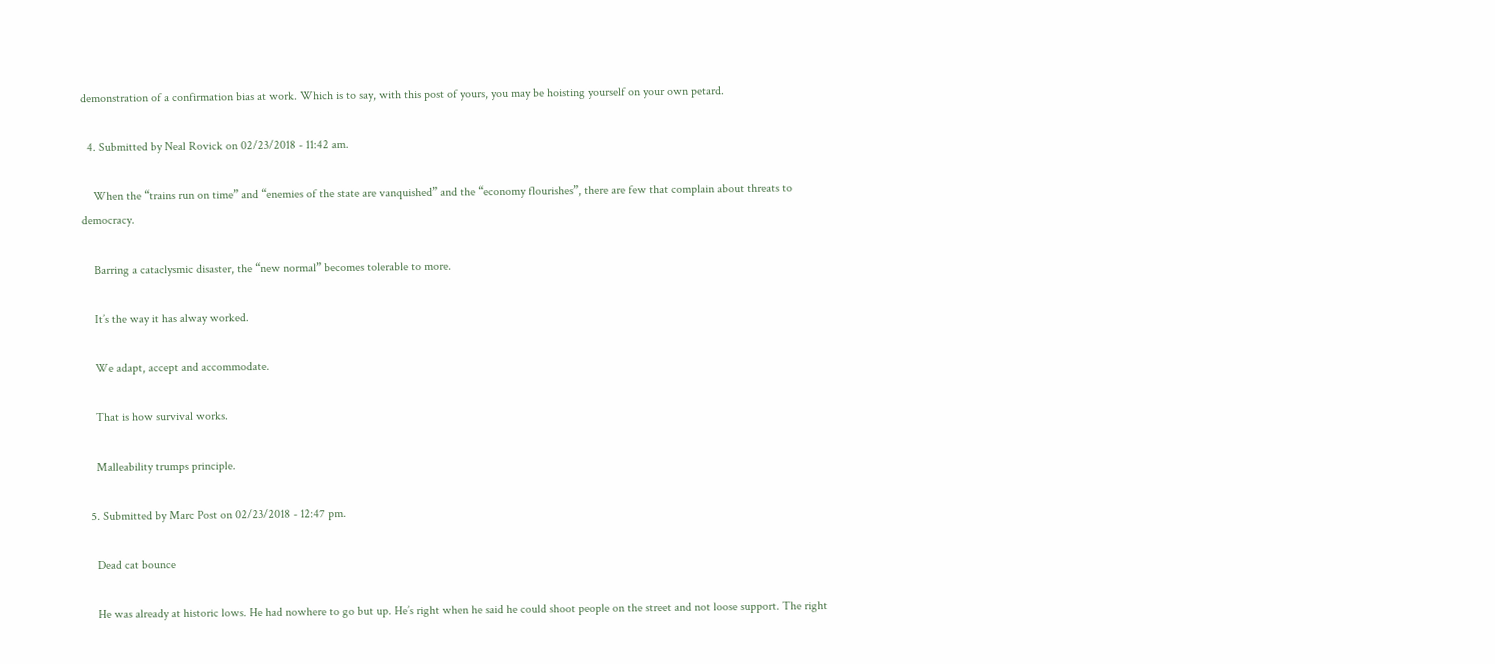demonstration of a confirmation bias at work. Which is to say, with this post of yours, you may be hoisting yourself on your own petard.

  4. Submitted by Neal Rovick on 02/23/2018 - 11:42 am.

    When the “trains run on time” and “enemies of the state are vanquished” and the “economy flourishes”, there are few that complain about threats to democracy.

    Barring a cataclysmic disaster, the “new normal” becomes tolerable to more.

    It’s the way it has alway worked.

    We adapt, accept and accommodate.

    That is how survival works.

    Malleability trumps principle.

  5. Submitted by Marc Post on 02/23/2018 - 12:47 pm.

    Dead cat bounce

    He was already at historic lows. He had nowhere to go but up. He’s right when he said he could shoot people on the street and not loose support. The right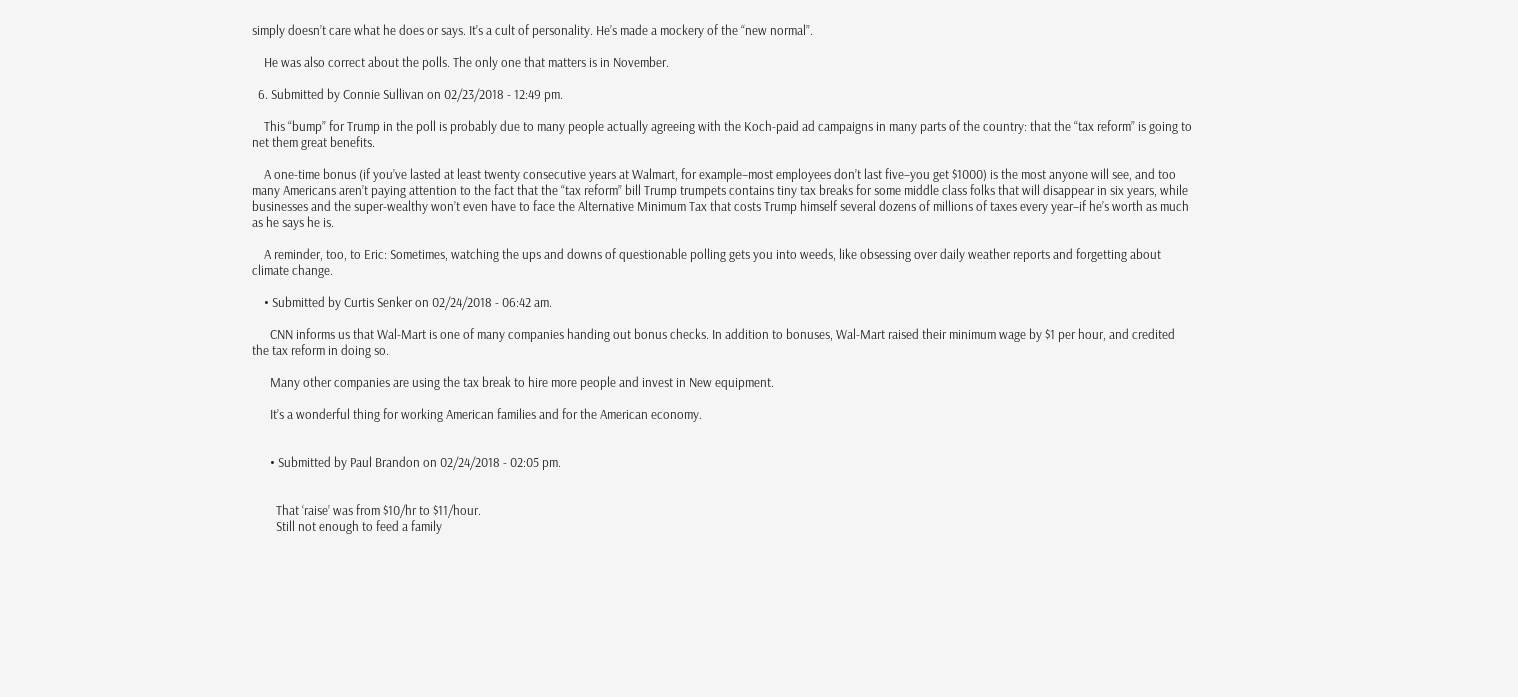simply doesn’t care what he does or says. It’s a cult of personality. He’s made a mockery of the “new normal”.

    He was also correct about the polls. The only one that matters is in November.

  6. Submitted by Connie Sullivan on 02/23/2018 - 12:49 pm.

    This “bump” for Trump in the poll is probably due to many people actually agreeing with the Koch-paid ad campaigns in many parts of the country: that the “tax reform” is going to net them great benefits.

    A one-time bonus (if you’ve lasted at least twenty consecutive years at Walmart, for example–most employees don’t last five–you get $1000) is the most anyone will see, and too many Americans aren’t paying attention to the fact that the “tax reform” bill Trump trumpets contains tiny tax breaks for some middle class folks that will disappear in six years, while businesses and the super-wealthy won’t even have to face the Alternative Minimum Tax that costs Trump himself several dozens of millions of taxes every year–if he’s worth as much as he says he is.

    A reminder, too, to Eric: Sometimes, watching the ups and downs of questionable polling gets you into weeds, like obsessing over daily weather reports and forgetting about climate change.

    • Submitted by Curtis Senker on 02/24/2018 - 06:42 am.

      CNN informs us that Wal-Mart is one of many companies handing out bonus checks. In addition to bonuses, Wal-Mart raised their minimum wage by $1 per hour, and credited the tax reform in doing so.

      Many other companies are using the tax break to hire more people and invest in New equipment.

      It’s a wonderful thing for working American families and for the American economy.


      • Submitted by Paul Brandon on 02/24/2018 - 02:05 pm.


        That ‘raise’ was from $10/hr to $11/hour.
        Still not enough to feed a family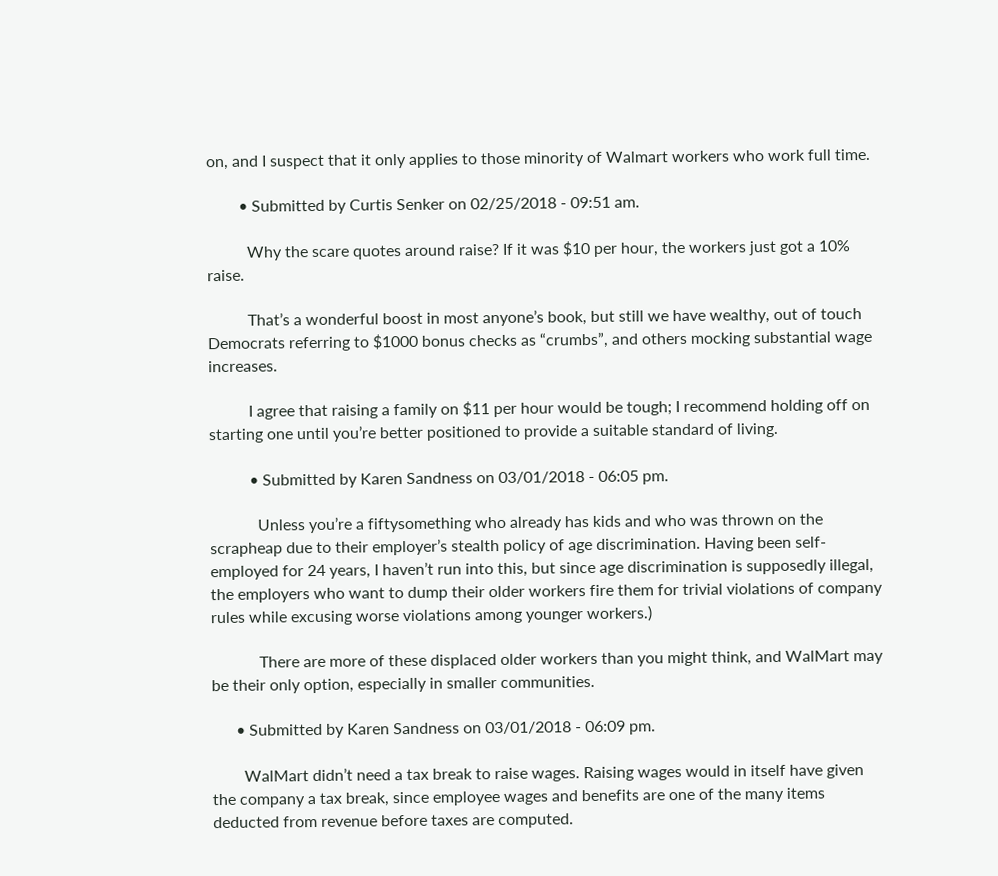on, and I suspect that it only applies to those minority of Walmart workers who work full time.

        • Submitted by Curtis Senker on 02/25/2018 - 09:51 am.

          Why the scare quotes around raise? If it was $10 per hour, the workers just got a 10% raise.

          That’s a wonderful boost in most anyone’s book, but still we have wealthy, out of touch Democrats referring to $1000 bonus checks as “crumbs”, and others mocking substantial wage increases.

          I agree that raising a family on $11 per hour would be tough; I recommend holding off on starting one until you’re better positioned to provide a suitable standard of living.

          • Submitted by Karen Sandness on 03/01/2018 - 06:05 pm.

            Unless you’re a fiftysomething who already has kids and who was thrown on the scrapheap due to their employer’s stealth policy of age discrimination. Having been self-employed for 24 years, I haven’t run into this, but since age discrimination is supposedly illegal, the employers who want to dump their older workers fire them for trivial violations of company rules while excusing worse violations among younger workers.)

            There are more of these displaced older workers than you might think, and WalMart may be their only option, especially in smaller communities.

      • Submitted by Karen Sandness on 03/01/2018 - 06:09 pm.

        WalMart didn’t need a tax break to raise wages. Raising wages would in itself have given the company a tax break, since employee wages and benefits are one of the many items deducted from revenue before taxes are computed.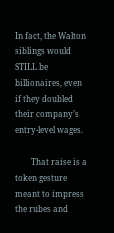In fact, the Walton siblings would STILL be billionaires, even if they doubled their company’s entry-level wages.

        That raise is a token gesture meant to impress the rubes and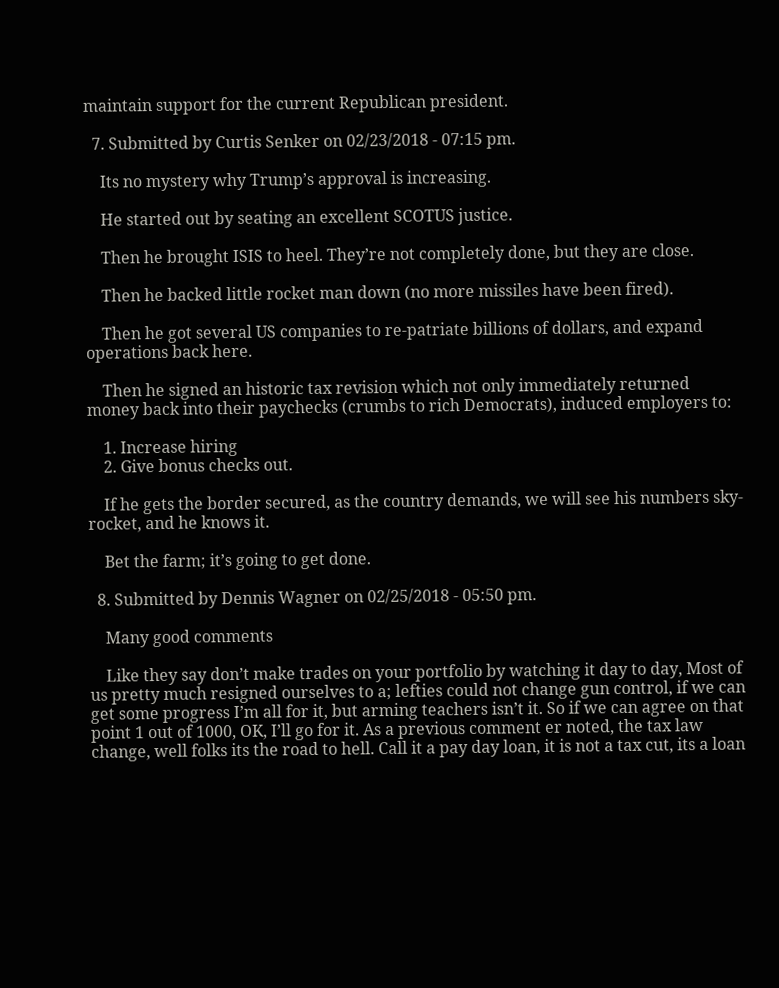maintain support for the current Republican president.

  7. Submitted by Curtis Senker on 02/23/2018 - 07:15 pm.

    Its no mystery why Trump’s approval is increasing.

    He started out by seating an excellent SCOTUS justice.

    Then he brought ISIS to heel. They’re not completely done, but they are close.

    Then he backed little rocket man down (no more missiles have been fired).

    Then he got several US companies to re-patriate billions of dollars, and expand operations back here.

    Then he signed an historic tax revision which not only immediately returned money back into their paychecks (crumbs to rich Democrats), induced employers to:

    1. Increase hiring
    2. Give bonus checks out.

    If he gets the border secured, as the country demands, we will see his numbers sky-rocket, and he knows it.

    Bet the farm; it’s going to get done.

  8. Submitted by Dennis Wagner on 02/25/2018 - 05:50 pm.

    Many good comments

    Like they say don’t make trades on your portfolio by watching it day to day, Most of us pretty much resigned ourselves to a; lefties could not change gun control, if we can get some progress I’m all for it, but arming teachers isn’t it. So if we can agree on that point 1 out of 1000, OK, I’ll go for it. As a previous comment er noted, the tax law change, well folks its the road to hell. Call it a pay day loan, it is not a tax cut, its a loan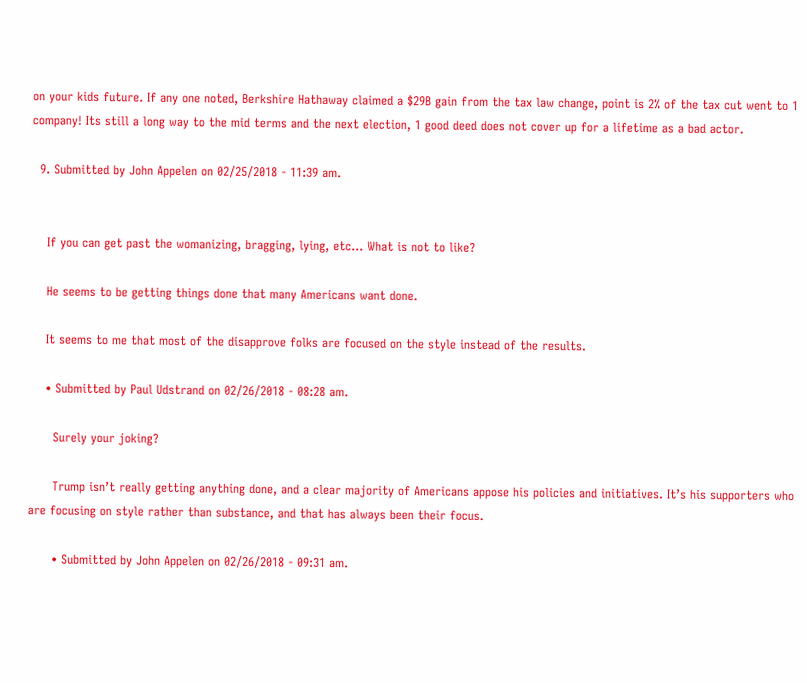on your kids future. If any one noted, Berkshire Hathaway claimed a $29B gain from the tax law change, point is 2% of the tax cut went to 1 company! Its still a long way to the mid terms and the next election, 1 good deed does not cover up for a lifetime as a bad actor.

  9. Submitted by John Appelen on 02/25/2018 - 11:39 am.


    If you can get past the womanizing, bragging, lying, etc… What is not to like?

    He seems to be getting things done that many Americans want done.

    It seems to me that most of the disapprove folks are focused on the style instead of the results.

    • Submitted by Paul Udstrand on 02/26/2018 - 08:28 am.

      Surely your joking?

      Trump isn’t really getting anything done, and a clear majority of Americans appose his policies and initiatives. It’s his supporters who are focusing on style rather than substance, and that has always been their focus.

      • Submitted by John Appelen on 02/26/2018 - 09:31 am.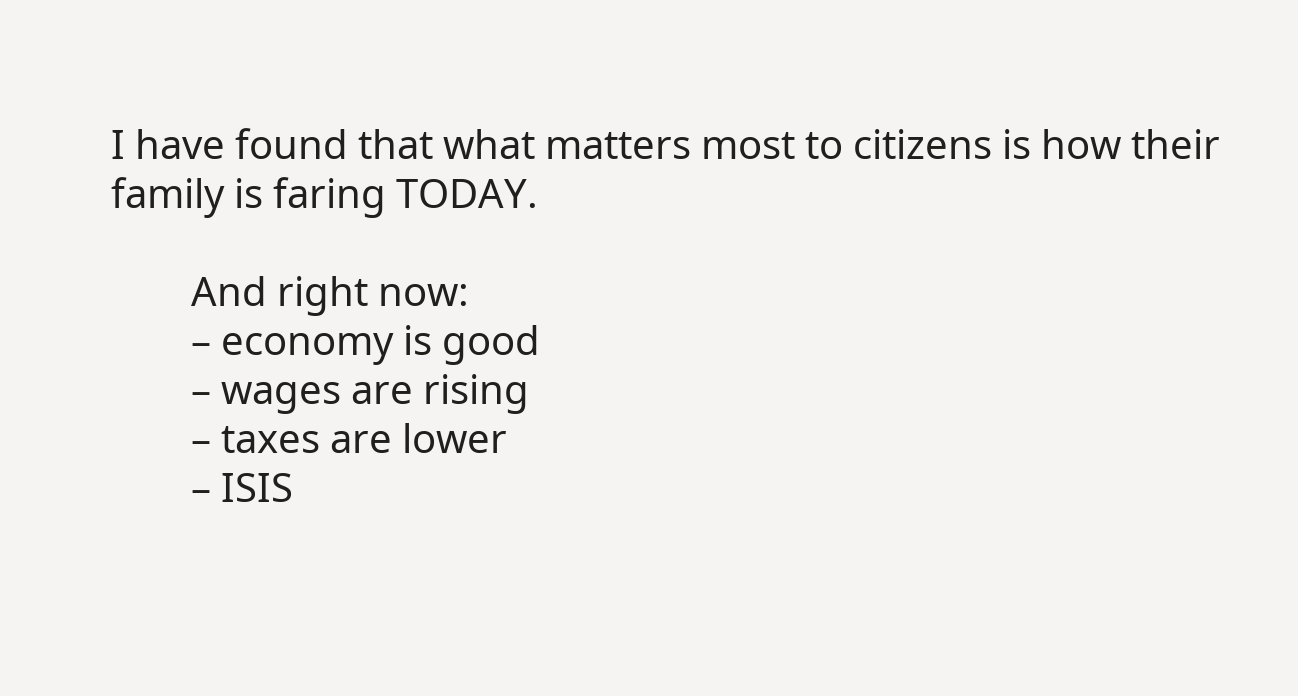I have found that what matters most to citizens is how their family is faring TODAY.

        And right now:
        – economy is good
        – wages are rising
        – taxes are lower
        – ISIS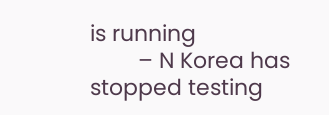is running
        – N Korea has stopped testing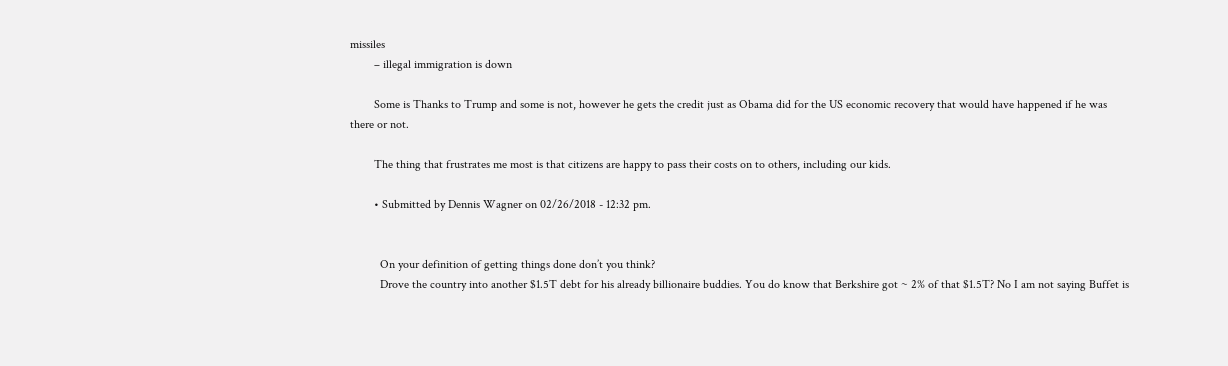missiles
        – illegal immigration is down

        Some is Thanks to Trump and some is not, however he gets the credit just as Obama did for the US economic recovery that would have happened if he was there or not.

        The thing that frustrates me most is that citizens are happy to pass their costs on to others, including our kids.

        • Submitted by Dennis Wagner on 02/26/2018 - 12:32 pm.


          On your definition of getting things done don’t you think?
          Drove the country into another $1.5T debt for his already billionaire buddies. You do know that Berkshire got ~ 2% of that $1.5T? No I am not saying Buffet is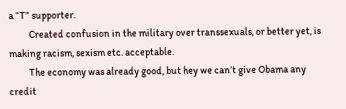a “T” supporter.
          Created confusion in the military over transsexuals, or better yet, is making racism, sexism etc. acceptable.
          The economy was already good, but hey we can’t give Obama any credit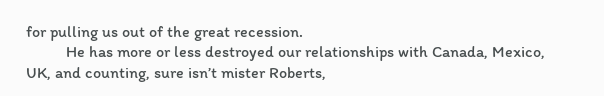for pulling us out of the great recession.
          He has more or less destroyed our relationships with Canada, Mexico, UK, and counting, sure isn’t mister Roberts,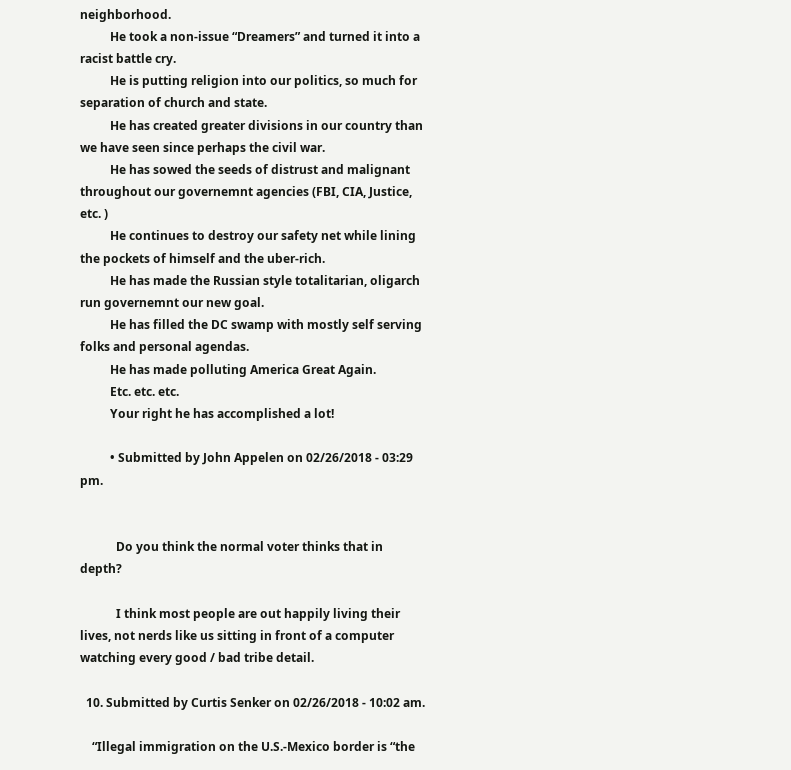neighborhood.
          He took a non-issue “Dreamers” and turned it into a racist battle cry.
          He is putting religion into our politics, so much for separation of church and state.
          He has created greater divisions in our country than we have seen since perhaps the civil war.
          He has sowed the seeds of distrust and malignant throughout our governemnt agencies (FBI, CIA, Justice, etc. )
          He continues to destroy our safety net while lining the pockets of himself and the uber-rich.
          He has made the Russian style totalitarian, oligarch run governemnt our new goal.
          He has filled the DC swamp with mostly self serving folks and personal agendas.
          He has made polluting America Great Again.
          Etc. etc. etc.
          Your right he has accomplished a lot!

          • Submitted by John Appelen on 02/26/2018 - 03:29 pm.


            Do you think the normal voter thinks that in depth?

            I think most people are out happily living their lives, not nerds like us sitting in front of a computer watching every good / bad tribe detail.

  10. Submitted by Curtis Senker on 02/26/2018 - 10:02 am.

    “Illegal immigration on the U.S.-Mexico border is “the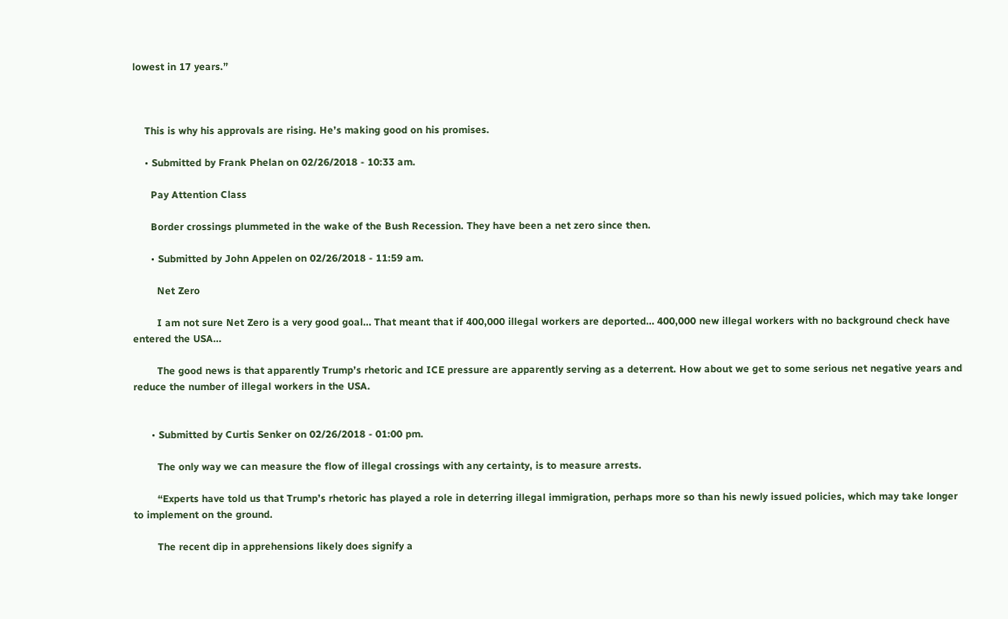lowest in 17 years.”



    This is why his approvals are rising. He’s making good on his promises.

    • Submitted by Frank Phelan on 02/26/2018 - 10:33 am.

      Pay Attention Class

      Border crossings plummeted in the wake of the Bush Recession. They have been a net zero since then.

      • Submitted by John Appelen on 02/26/2018 - 11:59 am.

        Net Zero

        I am not sure Net Zero is a very good goal… That meant that if 400,000 illegal workers are deported… 400,000 new illegal workers with no background check have entered the USA…

        The good news is that apparently Trump’s rhetoric and ICE pressure are apparently serving as a deterrent. How about we get to some serious net negative years and reduce the number of illegal workers in the USA.


      • Submitted by Curtis Senker on 02/26/2018 - 01:00 pm.

        The only way we can measure the flow of illegal crossings with any certainty, is to measure arrests.

        “Experts have told us that Trump’s rhetoric has played a role in deterring illegal immigration, perhaps more so than his newly issued policies, which may take longer to implement on the ground.

        The recent dip in apprehensions likely does signify a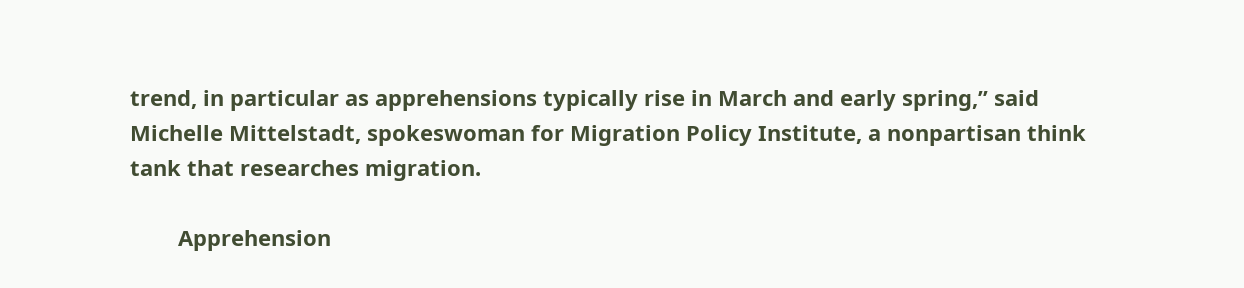trend, in particular as apprehensions typically rise in March and early spring,” said Michelle Mittelstadt, spokeswoman for Migration Policy Institute, a nonpartisan think tank that researches migration.

        Apprehension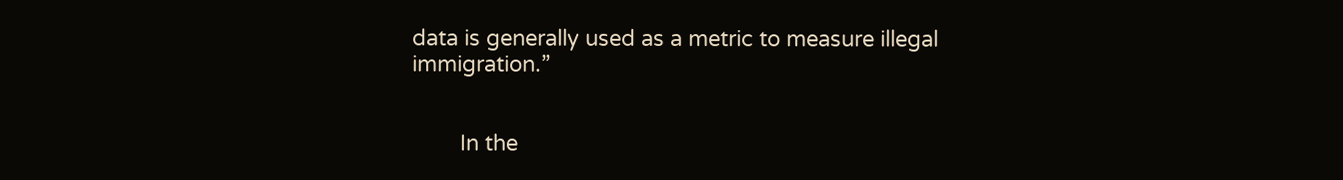data is generally used as a metric to measure illegal immigration.”


        In the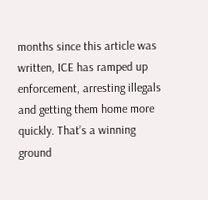months since this article was written, ICE has ramped up enforcement, arresting illegals and getting them home more quickly. That’s a winning ground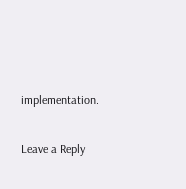implementation.

Leave a Reply